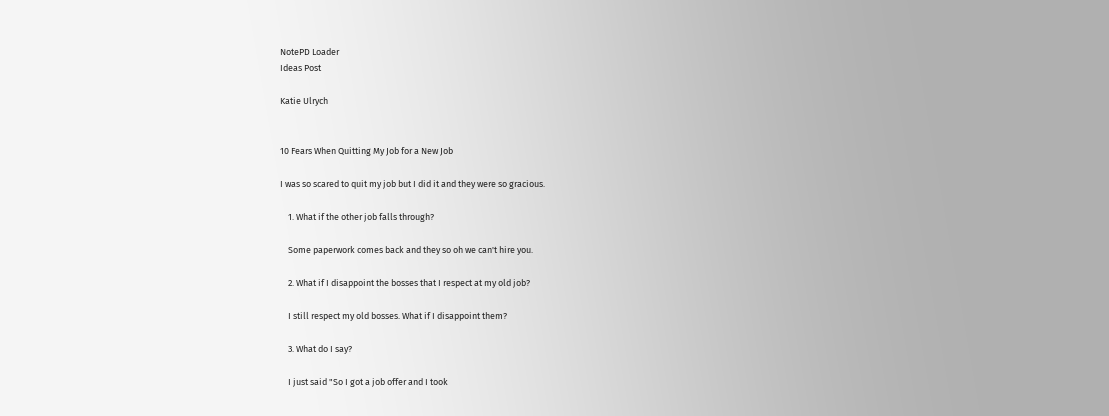NotePD Loader
Ideas Post

Katie Ulrych


10 Fears When Quitting My Job for a New Job

I was so scared to quit my job but I did it and they were so gracious.

    1. What if the other job falls through?

    Some paperwork comes back and they so oh we can't hire you.

    2. What if I disappoint the bosses that I respect at my old job?

    I still respect my old bosses. What if I disappoint them?

    3. What do I say?

    I just said "So I got a job offer and I took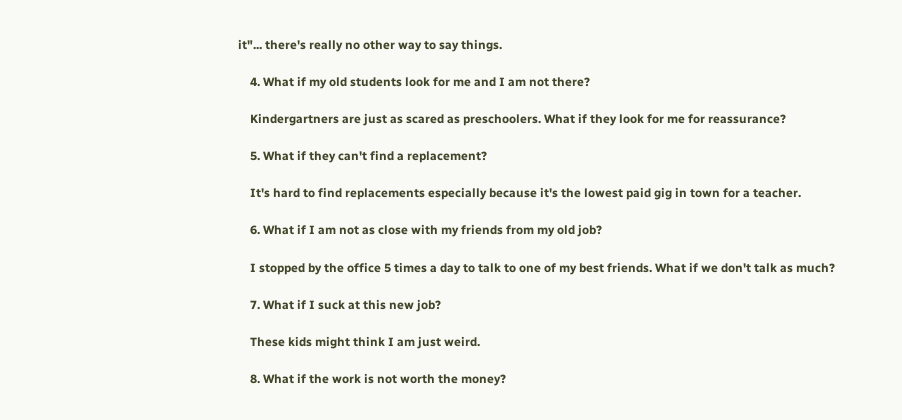it"... there's really no other way to say things.

    4. What if my old students look for me and I am not there?

    Kindergartners are just as scared as preschoolers. What if they look for me for reassurance?

    5. What if they can't find a replacement?

    It's hard to find replacements especially because it's the lowest paid gig in town for a teacher.

    6. What if I am not as close with my friends from my old job?

    I stopped by the office 5 times a day to talk to one of my best friends. What if we don't talk as much?

    7. What if I suck at this new job?

    These kids might think I am just weird.

    8. What if the work is not worth the money?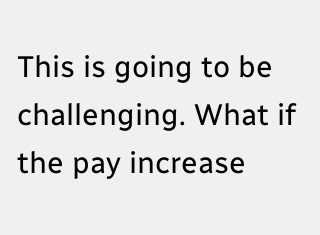This is going to be challenging. What if the pay increase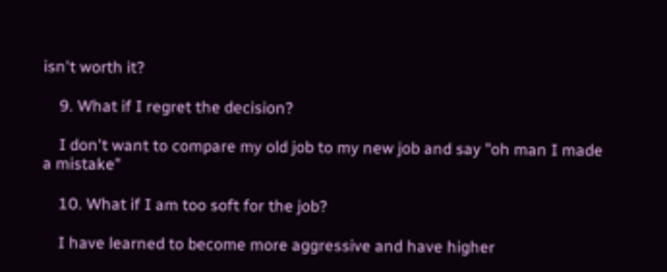isn't worth it?

    9. What if I regret the decision?

    I don't want to compare my old job to my new job and say "oh man I made a mistake"

    10. What if I am too soft for the job?

    I have learned to become more aggressive and have higher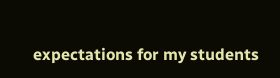expectations for my students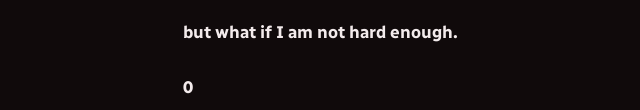but what if I am not hard enough.

0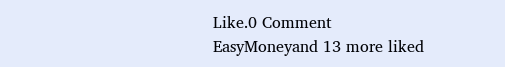Like.0 Comment
EasyMoneyand 13 more liked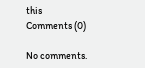this
Comments (0)

No comments.